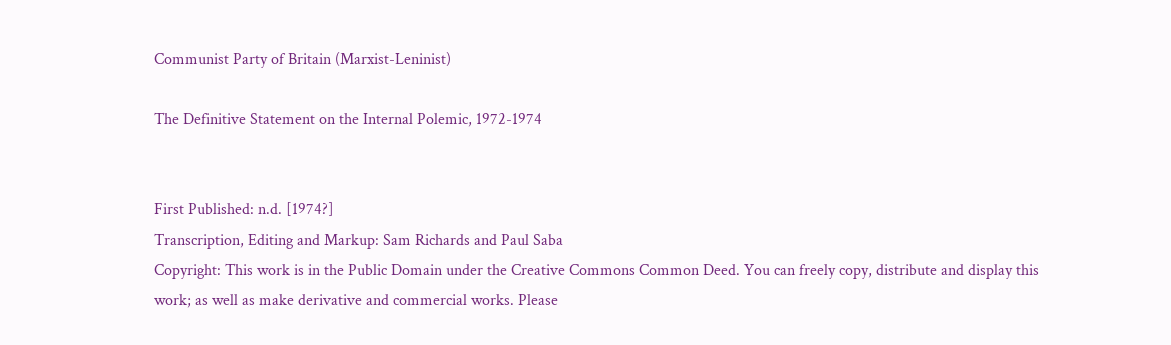Communist Party of Britain (Marxist-Leninist)

The Definitive Statement on the Internal Polemic, 1972-1974


First Published: n.d. [1974?]
Transcription, Editing and Markup: Sam Richards and Paul Saba
Copyright: This work is in the Public Domain under the Creative Commons Common Deed. You can freely copy, distribute and display this work; as well as make derivative and commercial works. Please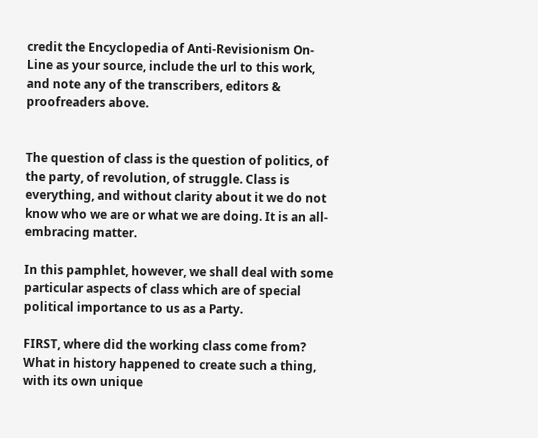credit the Encyclopedia of Anti-Revisionism On-Line as your source, include the url to this work, and note any of the transcribers, editors & proofreaders above.


The question of class is the question of politics, of the party, of revolution, of struggle. Class is everything, and without clarity about it we do not know who we are or what we are doing. It is an all-embracing matter.

In this pamphlet, however, we shall deal with some particular aspects of class which are of special political importance to us as a Party.

FIRST, where did the working class come from? What in history happened to create such a thing, with its own unique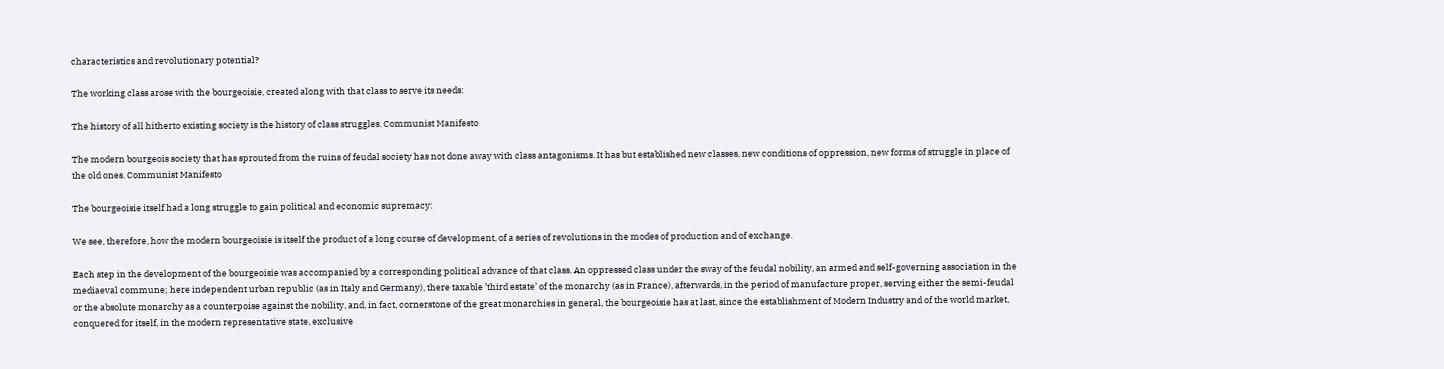characteristics and revolutionary potential?

The working class arose with the bourgeoisie, created along with that class to serve its needs:

The history of all hitherto existing society is the history of class struggles. Communist Manifesto

The modern bourgeois society that has sprouted from the ruins of feudal society has not done away with class antagonisms. It has but established new classes, new conditions of oppression, new forms of struggle in place of the old ones. Communist Manifesto

The bourgeoisie itself had a long struggle to gain political and economic supremacy:

We see, therefore, how the modern bourgeoisie is itself the product of a long course of development, of a series of revolutions in the modes of production and of exchange.

Each step in the development of the bourgeoisie was accompanied by a corresponding political advance of that class. An oppressed class under the sway of the feudal nobility, an armed and self-governing association in the mediaeval commune; here independent urban republic (as in Italy and Germany), there taxable ’third estate’ of the monarchy (as in France), afterwards, in the period of manufacture proper, serving either the semi-feudal or the absolute monarchy as a counterpoise against the nobility, and, in fact, cornerstone of the great monarchies in general, the bourgeoisie has at last, since the establishment of Modern Industry and of the world market, conquered for itself, in the modern representative state, exclusive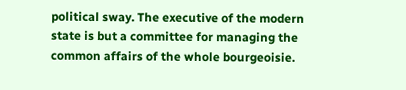political sway. The executive of the modern state is but a committee for managing the common affairs of the whole bourgeoisie.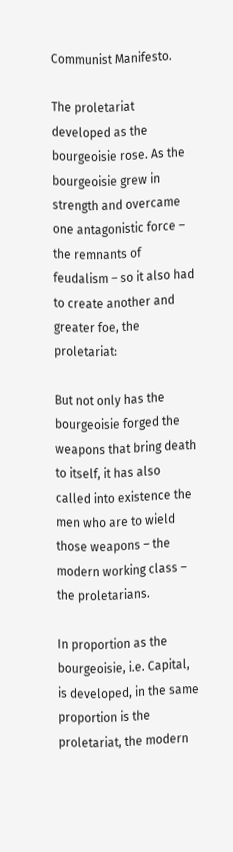Communist Manifesto.

The proletariat developed as the bourgeoisie rose. As the bourgeoisie grew in strength and overcame one antagonistic force – the remnants of feudalism – so it also had to create another and greater foe, the proletariat:

But not only has the bourgeoisie forged the weapons that bring death to itself, it has also called into existence the men who are to wield those weapons – the modern working class – the proletarians.

In proportion as the bourgeoisie, i.e. Capital, is developed, in the same proportion is the proletariat, the modern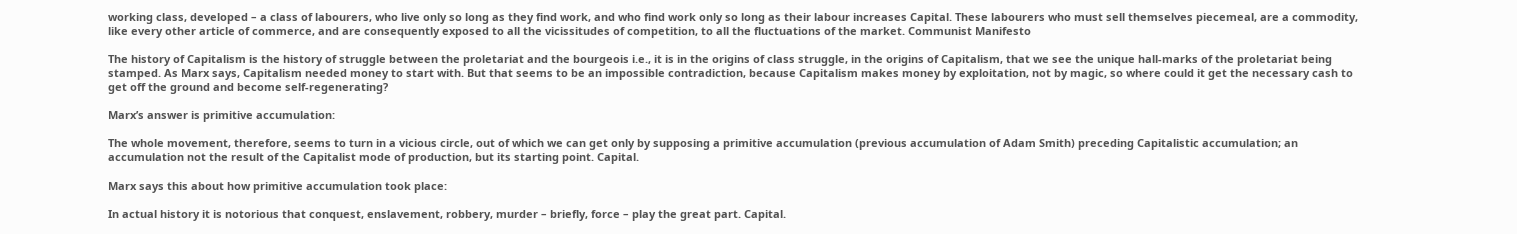working class, developed – a class of labourers, who live only so long as they find work, and who find work only so long as their labour increases Capital. These labourers who must sell themselves piecemeal, are a commodity, like every other article of commerce, and are consequently exposed to all the vicissitudes of competition, to all the fluctuations of the market. Communist Manifesto

The history of Capitalism is the history of struggle between the proletariat and the bourgeois i.e., it is in the origins of class struggle, in the origins of Capitalism, that we see the unique hall-marks of the proletariat being stamped. As Marx says, Capitalism needed money to start with. But that seems to be an impossible contradiction, because Capitalism makes money by exploitation, not by magic, so where could it get the necessary cash to get off the ground and become self-regenerating?

Marx’s answer is primitive accumulation:

The whole movement, therefore, seems to turn in a vicious circle, out of which we can get only by supposing a primitive accumulation (previous accumulation of Adam Smith) preceding Capitalistic accumulation; an accumulation not the result of the Capitalist mode of production, but its starting point. Capital.

Marx says this about how primitive accumulation took place:

In actual history it is notorious that conquest, enslavement, robbery, murder – briefly, force – play the great part. Capital.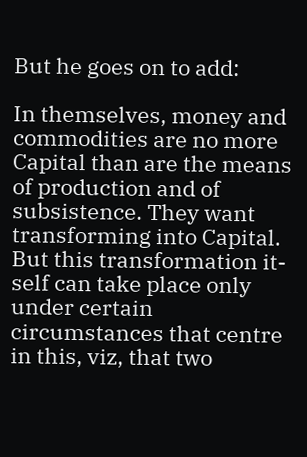But he goes on to add:

In themselves, money and commodities are no more Capital than are the means of production and of subsistence. They want transforming into Capital. But this transformation it- self can take place only under certain circumstances that centre in this, viz, that two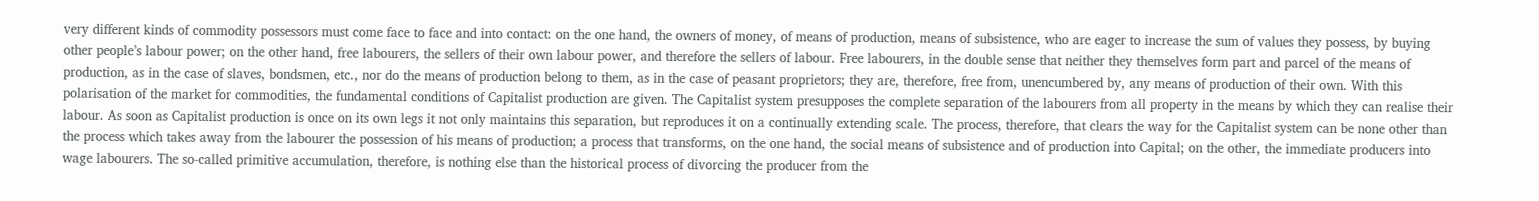very different kinds of commodity possessors must come face to face and into contact: on the one hand, the owners of money, of means of production, means of subsistence, who are eager to increase the sum of values they possess, by buying other people’s labour power; on the other hand, free labourers, the sellers of their own labour power, and therefore the sellers of labour. Free labourers, in the double sense that neither they themselves form part and parcel of the means of production, as in the case of slaves, bondsmen, etc., nor do the means of production belong to them, as in the case of peasant proprietors; they are, therefore, free from, unencumbered by, any means of production of their own. With this polarisation of the market for commodities, the fundamental conditions of Capitalist production are given. The Capitalist system presupposes the complete separation of the labourers from all property in the means by which they can realise their labour. As soon as Capitalist production is once on its own legs it not only maintains this separation, but reproduces it on a continually extending scale. The process, therefore, that clears the way for the Capitalist system can be none other than the process which takes away from the labourer the possession of his means of production; a process that transforms, on the one hand, the social means of subsistence and of production into Capital; on the other, the immediate producers into wage labourers. The so-called primitive accumulation, therefore, is nothing else than the historical process of divorcing the producer from the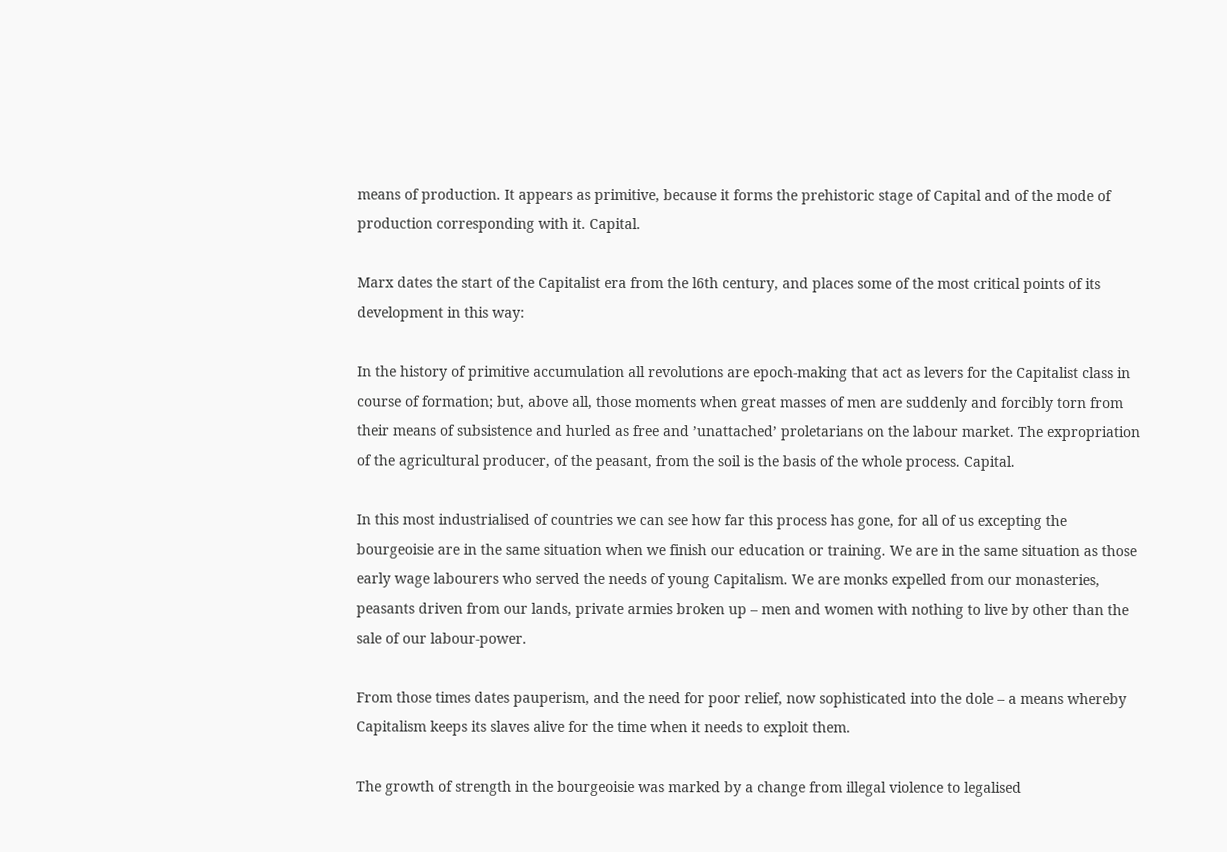means of production. It appears as primitive, because it forms the prehistoric stage of Capital and of the mode of production corresponding with it. Capital.

Marx dates the start of the Capitalist era from the l6th century, and places some of the most critical points of its development in this way:

In the history of primitive accumulation all revolutions are epoch-making that act as levers for the Capitalist class in course of formation; but, above all, those moments when great masses of men are suddenly and forcibly torn from their means of subsistence and hurled as free and ’unattached’ proletarians on the labour market. The expropriation of the agricultural producer, of the peasant, from the soil is the basis of the whole process. Capital.

In this most industrialised of countries we can see how far this process has gone, for all of us excepting the bourgeoisie are in the same situation when we finish our education or training. We are in the same situation as those early wage labourers who served the needs of young Capitalism. We are monks expelled from our monasteries, peasants driven from our lands, private armies broken up – men and women with nothing to live by other than the sale of our labour-power.

From those times dates pauperism, and the need for poor relief, now sophisticated into the dole – a means whereby Capitalism keeps its slaves alive for the time when it needs to exploit them.

The growth of strength in the bourgeoisie was marked by a change from illegal violence to legalised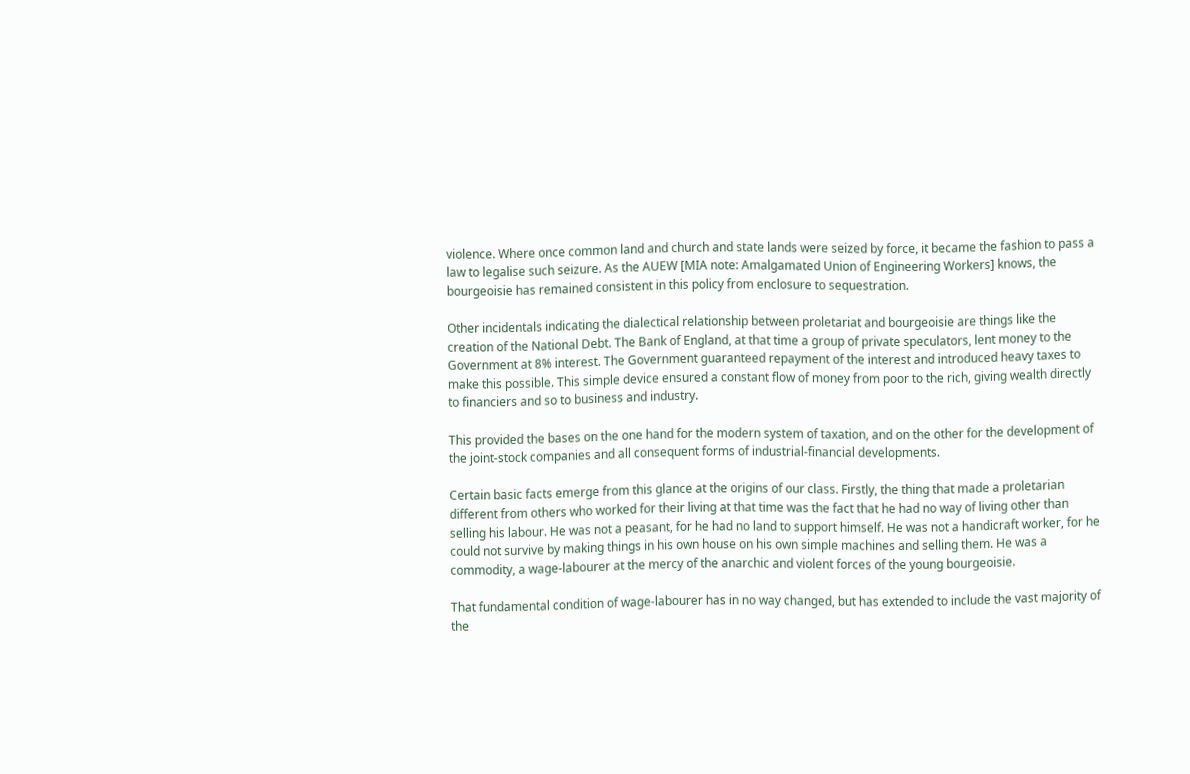violence. Where once common land and church and state lands were seized by force, it became the fashion to pass a law to legalise such seizure. As the AUEW [MIA note: Amalgamated Union of Engineering Workers] knows, the bourgeoisie has remained consistent in this policy from enclosure to sequestration.

Other incidentals indicating the dialectical relationship between proletariat and bourgeoisie are things like the creation of the National Debt. The Bank of England, at that time a group of private speculators, lent money to the Government at 8% interest. The Government guaranteed repayment of the interest and introduced heavy taxes to make this possible. This simple device ensured a constant flow of money from poor to the rich, giving wealth directly to financiers and so to business and industry.

This provided the bases on the one hand for the modern system of taxation, and on the other for the development of the joint-stock companies and all consequent forms of industrial-financial developments.

Certain basic facts emerge from this glance at the origins of our class. Firstly, the thing that made a proletarian different from others who worked for their living at that time was the fact that he had no way of living other than selling his labour. He was not a peasant, for he had no land to support himself. He was not a handicraft worker, for he could not survive by making things in his own house on his own simple machines and selling them. He was a commodity, a wage-labourer at the mercy of the anarchic and violent forces of the young bourgeoisie.

That fundamental condition of wage-labourer has in no way changed, but has extended to include the vast majority of the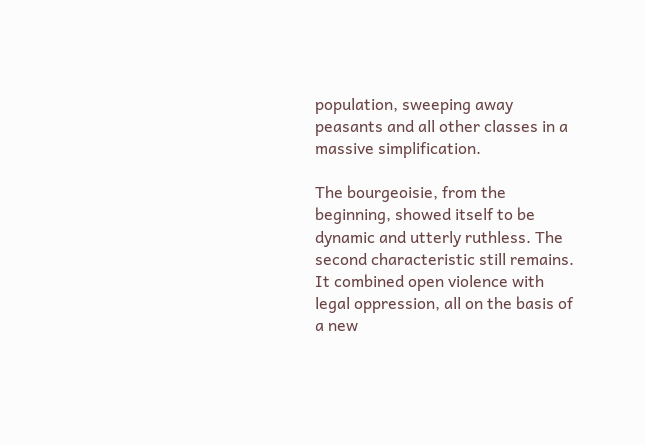population, sweeping away peasants and all other classes in a massive simplification.

The bourgeoisie, from the beginning, showed itself to be dynamic and utterly ruthless. The second characteristic still remains. It combined open violence with legal oppression, all on the basis of a new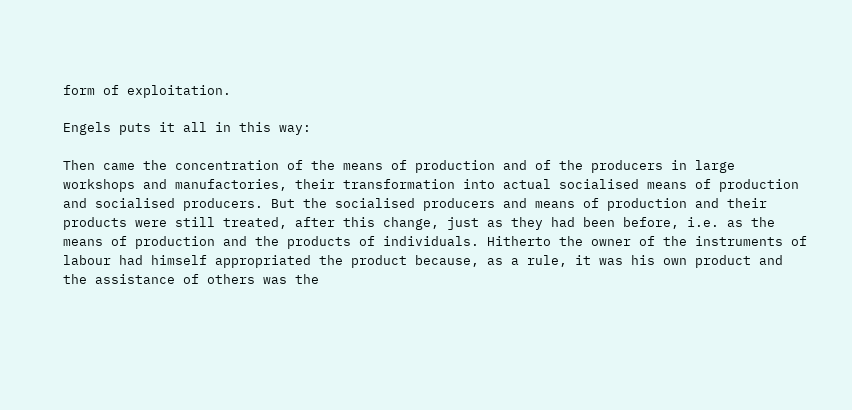form of exploitation.

Engels puts it all in this way:

Then came the concentration of the means of production and of the producers in large workshops and manufactories, their transformation into actual socialised means of production and socialised producers. But the socialised producers and means of production and their products were still treated, after this change, just as they had been before, i.e. as the means of production and the products of individuals. Hitherto the owner of the instruments of labour had himself appropriated the product because, as a rule, it was his own product and the assistance of others was the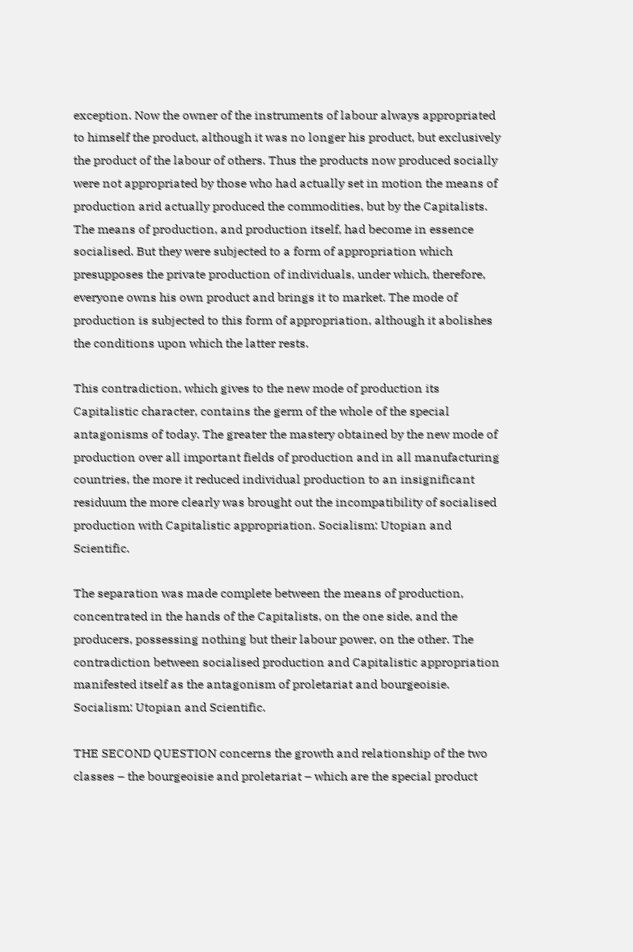exception. Now the owner of the instruments of labour always appropriated to himself the product, although it was no longer his product, but exclusively the product of the labour of others. Thus the products now produced socially were not appropriated by those who had actually set in motion the means of production arid actually produced the commodities, but by the Capitalists. The means of production, and production itself, had become in essence socialised. But they were subjected to a form of appropriation which presupposes the private production of individuals, under which, therefore, everyone owns his own product and brings it to market. The mode of production is subjected to this form of appropriation, although it abolishes the conditions upon which the latter rests.

This contradiction, which gives to the new mode of production its Capitalistic character, contains the germ of the whole of the special antagonisms of today. The greater the mastery obtained by the new mode of production over all important fields of production and in all manufacturing countries, the more it reduced individual production to an insignificant residuum the more clearly was brought out the incompatibility of socialised production with Capitalistic appropriation. Socialism: Utopian and Scientific.

The separation was made complete between the means of production, concentrated in the hands of the Capitalists, on the one side, and the producers, possessing nothing but their labour power, on the other. The contradiction between socialised production and Capitalistic appropriation manifested itself as the antagonism of proletariat and bourgeoisie. Socialism: Utopian and Scientific.

THE SECOND QUESTION concerns the growth and relationship of the two classes – the bourgeoisie and proletariat – which are the special product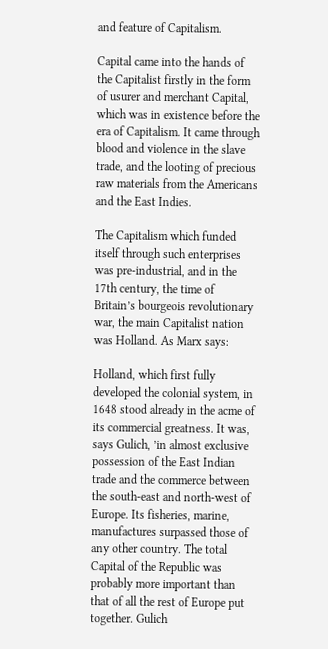and feature of Capitalism.

Capital came into the hands of the Capitalist firstly in the form of usurer and merchant Capital, which was in existence before the era of Capitalism. It came through blood and violence in the slave trade, and the looting of precious raw materials from the Americans and the East Indies.

The Capitalism which funded itself through such enterprises was pre-industrial, and in the 17th century, the time of Britain’s bourgeois revolutionary war, the main Capitalist nation was Holland. As Marx says:

Holland, which first fully developed the colonial system, in 1648 stood already in the acme of its commercial greatness. It was, says Gulich, ’in almost exclusive possession of the East Indian trade and the commerce between the south-east and north-west of Europe. Its fisheries, marine, manufactures surpassed those of any other country. The total Capital of the Republic was probably more important than that of all the rest of Europe put together. Gulich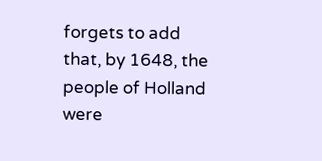forgets to add that, by 1648, the people of Holland were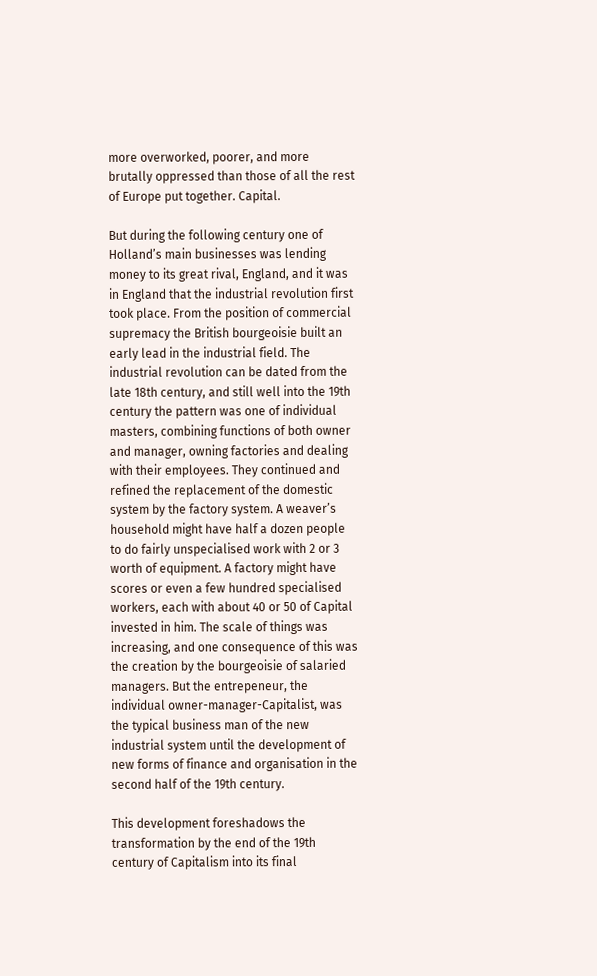more overworked, poorer, and more brutally oppressed than those of all the rest of Europe put together. Capital.

But during the following century one of Holland’s main businesses was lending money to its great rival, England, and it was in England that the industrial revolution first took place. From the position of commercial supremacy the British bourgeoisie built an early lead in the industrial field. The industrial revolution can be dated from the late 18th century, and still well into the 19th century the pattern was one of individual masters, combining functions of both owner and manager, owning factories and dealing with their employees. They continued and refined the replacement of the domestic system by the factory system. A weaver’s household might have half a dozen people to do fairly unspecialised work with 2 or 3 worth of equipment. A factory might have scores or even a few hundred specialised workers, each with about 40 or 50 of Capital invested in him. The scale of things was increasing, and one consequence of this was the creation by the bourgeoisie of salaried managers. But the entrepeneur, the individual owner-manager-Capitalist, was the typical business man of the new industrial system until the development of new forms of finance and organisation in the second half of the 19th century.

This development foreshadows the transformation by the end of the 19th century of Capitalism into its final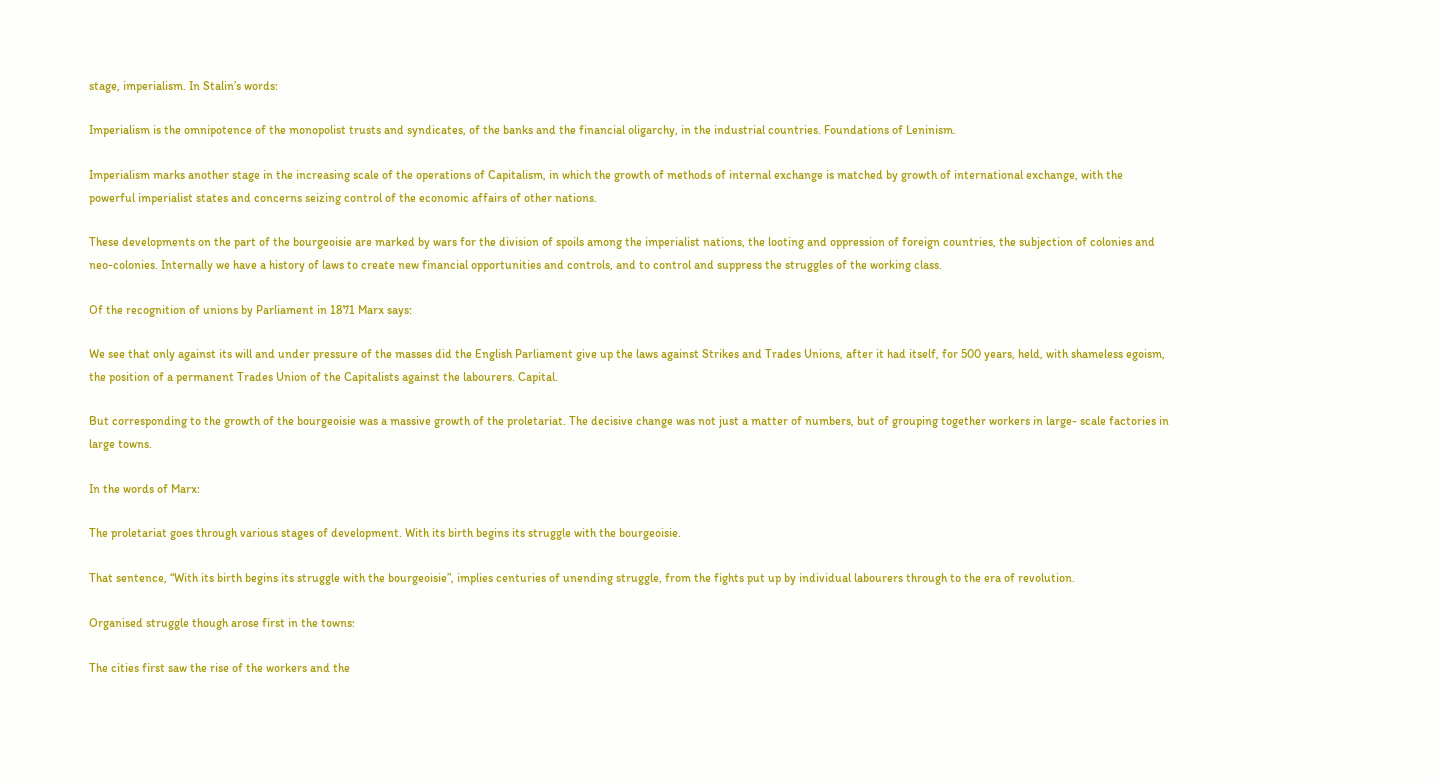stage, imperialism. In Stalin’s words:

Imperialism is the omnipotence of the monopolist trusts and syndicates, of the banks and the financial oligarchy, in the industrial countries. Foundations of Leninism.

Imperialism marks another stage in the increasing scale of the operations of Capitalism, in which the growth of methods of internal exchange is matched by growth of international exchange, with the powerful imperialist states and concerns seizing control of the economic affairs of other nations.

These developments on the part of the bourgeoisie are marked by wars for the division of spoils among the imperialist nations, the looting and oppression of foreign countries, the subjection of colonies and neo-colonies. Internally we have a history of laws to create new financial opportunities and controls, and to control and suppress the struggles of the working class.

Of the recognition of unions by Parliament in 1871 Marx says:

We see that only against its will and under pressure of the masses did the English Parliament give up the laws against Strikes and Trades Unions, after it had itself, for 500 years, held, with shameless egoism, the position of a permanent Trades Union of the Capitalists against the labourers. Capital.

But corresponding to the growth of the bourgeoisie was a massive growth of the proletariat. The decisive change was not just a matter of numbers, but of grouping together workers in large- scale factories in large towns.

In the words of Marx:

The proletariat goes through various stages of development. With its birth begins its struggle with the bourgeoisie.

That sentence, “With its birth begins its struggle with the bourgeoisie”, implies centuries of unending struggle, from the fights put up by individual labourers through to the era of revolution.

Organised struggle though arose first in the towns:

The cities first saw the rise of the workers and the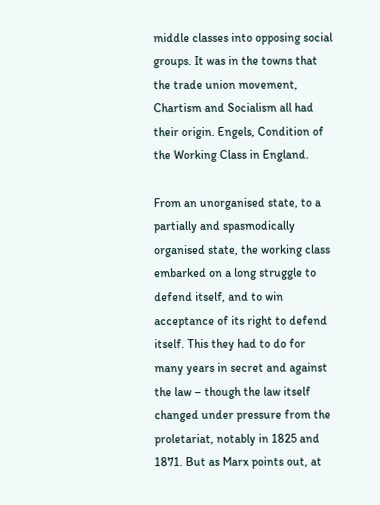middle classes into opposing social groups. It was in the towns that the trade union movement, Chartism and Socialism all had their origin. Engels, Condition of the Working Class in England.

From an unorganised state, to a partially and spasmodically organised state, the working class embarked on a long struggle to defend itself, and to win acceptance of its right to defend itself. This they had to do for many years in secret and against the law – though the law itself changed under pressure from the proletariat, notably in 1825 and 1871. But as Marx points out, at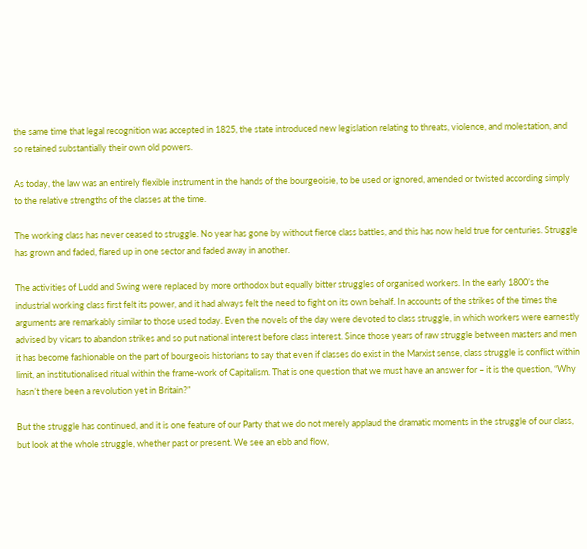the same time that legal recognition was accepted in 1825, the state introduced new legislation relating to threats, violence, and molestation, and so retained substantially their own old powers.

As today, the law was an entirely flexible instrument in the hands of the bourgeoisie, to be used or ignored, amended or twisted according simply to the relative strengths of the classes at the time.

The working class has never ceased to struggle. No year has gone by without fierce class battles, and this has now held true for centuries. Struggle has grown and faded, flared up in one sector and faded away in another.

The activities of Ludd and Swing were replaced by more orthodox but equally bitter struggles of organised workers. In the early 1800’s the industrial working class first felt its power, and it had always felt the need to fight on its own behalf. In accounts of the strikes of the times the arguments are remarkably similar to those used today. Even the novels of the day were devoted to class struggle, in which workers were earnestly advised by vicars to abandon strikes and so put national interest before class interest. Since those years of raw struggle between masters and men it has become fashionable on the part of bourgeois historians to say that even if classes do exist in the Marxist sense, class struggle is conflict within limit, an institutionalised ritual within the frame-work of Capitalism. That is one question that we must have an answer for – it is the question, “Why hasn’t there been a revolution yet in Britain?”

But the struggle has continued, and it is one feature of our Party that we do not merely applaud the dramatic moments in the struggle of our class, but look at the whole struggle, whether past or present. We see an ebb and flow,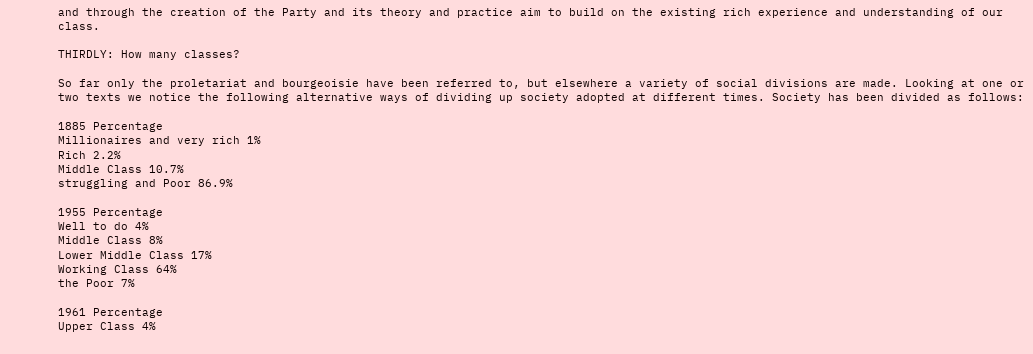and through the creation of the Party and its theory and practice aim to build on the existing rich experience and understanding of our class.

THIRDLY: How many classes?

So far only the proletariat and bourgeoisie have been referred to, but elsewhere a variety of social divisions are made. Looking at one or two texts we notice the following alternative ways of dividing up society adopted at different times. Society has been divided as follows:

1885 Percentage
Millionaires and very rich 1%
Rich 2.2%
Middle Class 10.7%
struggling and Poor 86.9%

1955 Percentage
Well to do 4%
Middle Class 8%
Lower Middle Class 17%
Working Class 64%
the Poor 7%

1961 Percentage
Upper Class 4%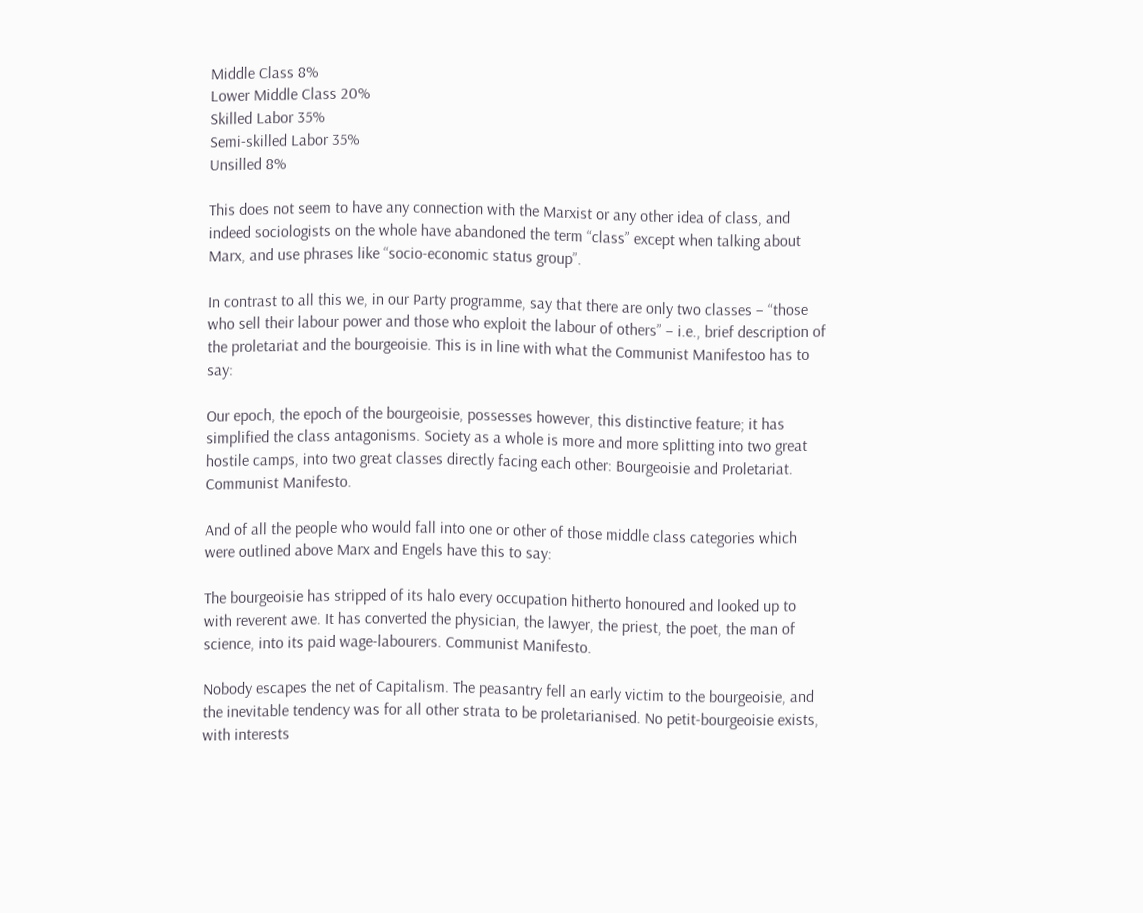Middle Class 8%
Lower Middle Class 20%
Skilled Labor 35%
Semi-skilled Labor 35%
Unsilled 8%

This does not seem to have any connection with the Marxist or any other idea of class, and indeed sociologists on the whole have abandoned the term “class” except when talking about Marx, and use phrases like “socio-economic status group”.

In contrast to all this we, in our Party programme, say that there are only two classes – “those who sell their labour power and those who exploit the labour of others” – i.e., brief description of the proletariat and the bourgeoisie. This is in line with what the Communist Manifestoo has to say:

Our epoch, the epoch of the bourgeoisie, possesses however, this distinctive feature; it has simplified the class antagonisms. Society as a whole is more and more splitting into two great hostile camps, into two great classes directly facing each other: Bourgeoisie and Proletariat. Communist Manifesto.

And of all the people who would fall into one or other of those middle class categories which were outlined above Marx and Engels have this to say:

The bourgeoisie has stripped of its halo every occupation hitherto honoured and looked up to with reverent awe. It has converted the physician, the lawyer, the priest, the poet, the man of science, into its paid wage-labourers. Communist Manifesto.

Nobody escapes the net of Capitalism. The peasantry fell an early victim to the bourgeoisie, and the inevitable tendency was for all other strata to be proletarianised. No petit-bourgeoisie exists, with interests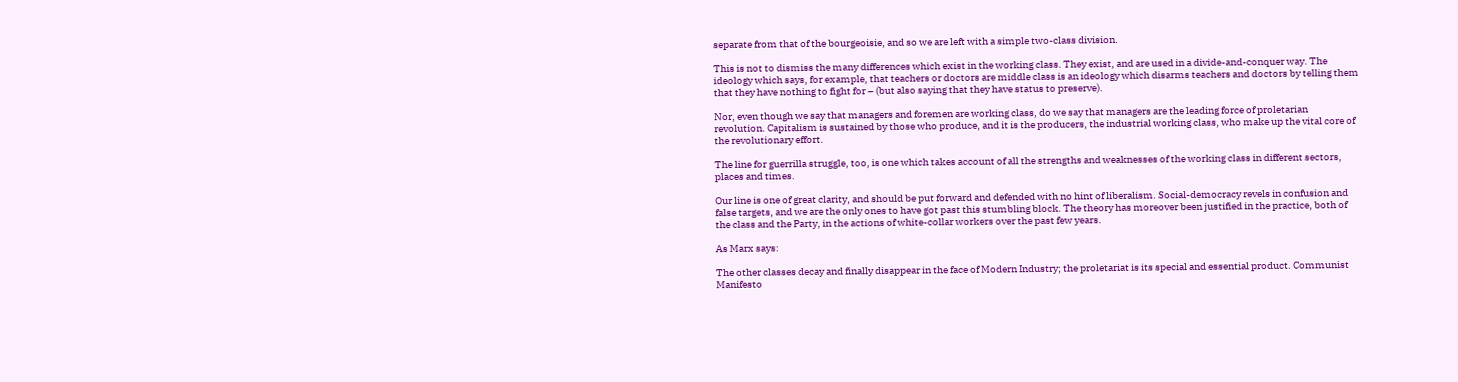separate from that of the bourgeoisie, and so we are left with a simple two-class division.

This is not to dismiss the many differences which exist in the working class. They exist, and are used in a divide-and-conquer way. The ideology which says, for example, that teachers or doctors are middle class is an ideology which disarms teachers and doctors by telling them that they have nothing to fight for – (but also saying that they have status to preserve).

Nor, even though we say that managers and foremen are working class, do we say that managers are the leading force of proletarian revolution. Capitalism is sustained by those who produce, and it is the producers, the industrial working class, who make up the vital core of the revolutionary effort.

The line for guerrilla struggle, too, is one which takes account of all the strengths and weaknesses of the working class in different sectors, places and times.

Our line is one of great clarity, and should be put forward and defended with no hint of liberalism. Social-democracy revels in confusion and false targets, and we are the only ones to have got past this stumbling block. The theory has moreover been justified in the practice, both of the class and the Party, in the actions of white-collar workers over the past few years.

As Marx says:

The other classes decay and finally disappear in the face of Modern Industry; the proletariat is its special and essential product. Communist Manifesto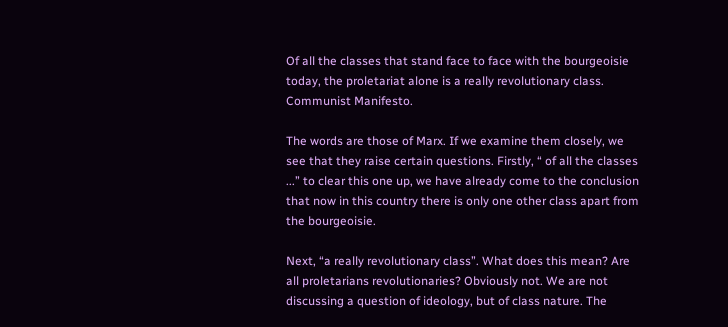Of all the classes that stand face to face with the bourgeoisie today, the proletariat alone is a really revolutionary class. Communist Manifesto.

The words are those of Marx. If we examine them closely, we see that they raise certain questions. Firstly, “ of all the classes ...” to clear this one up, we have already come to the conclusion that now in this country there is only one other class apart from the bourgeoisie.

Next, “a really revolutionary class”. What does this mean? Are all proletarians revolutionaries? Obviously not. We are not discussing a question of ideology, but of class nature. The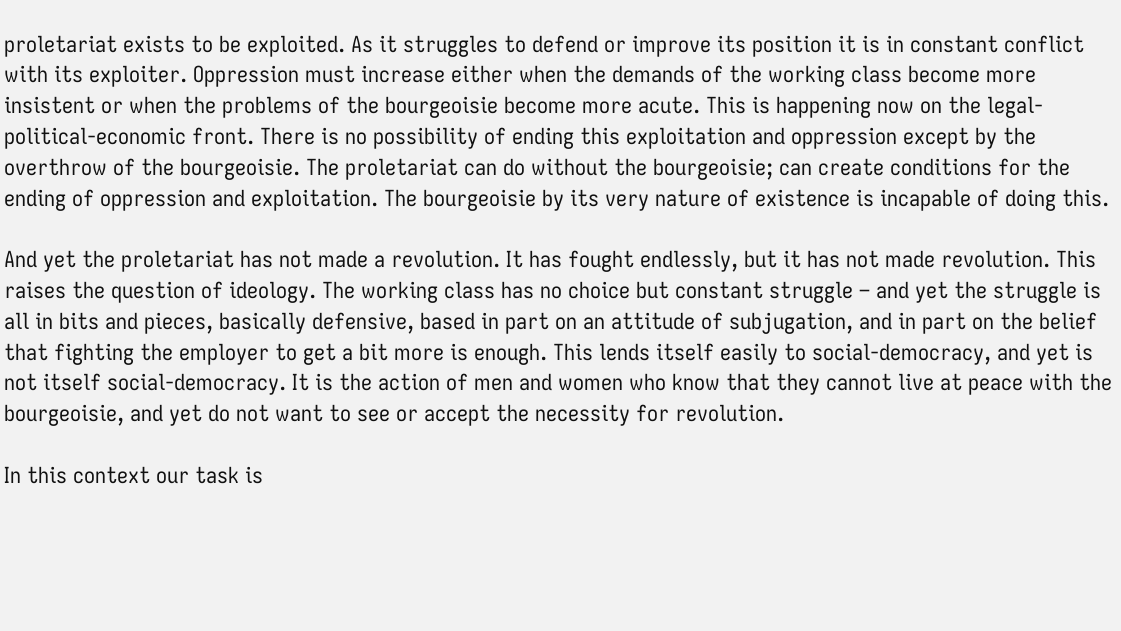proletariat exists to be exploited. As it struggles to defend or improve its position it is in constant conflict with its exploiter. Oppression must increase either when the demands of the working class become more insistent or when the problems of the bourgeoisie become more acute. This is happening now on the legal-political-economic front. There is no possibility of ending this exploitation and oppression except by the overthrow of the bourgeoisie. The proletariat can do without the bourgeoisie; can create conditions for the ending of oppression and exploitation. The bourgeoisie by its very nature of existence is incapable of doing this.

And yet the proletariat has not made a revolution. It has fought endlessly, but it has not made revolution. This raises the question of ideology. The working class has no choice but constant struggle – and yet the struggle is all in bits and pieces, basically defensive, based in part on an attitude of subjugation, and in part on the belief that fighting the employer to get a bit more is enough. This lends itself easily to social-democracy, and yet is not itself social-democracy. It is the action of men and women who know that they cannot live at peace with the bourgeoisie, and yet do not want to see or accept the necessity for revolution.

In this context our task is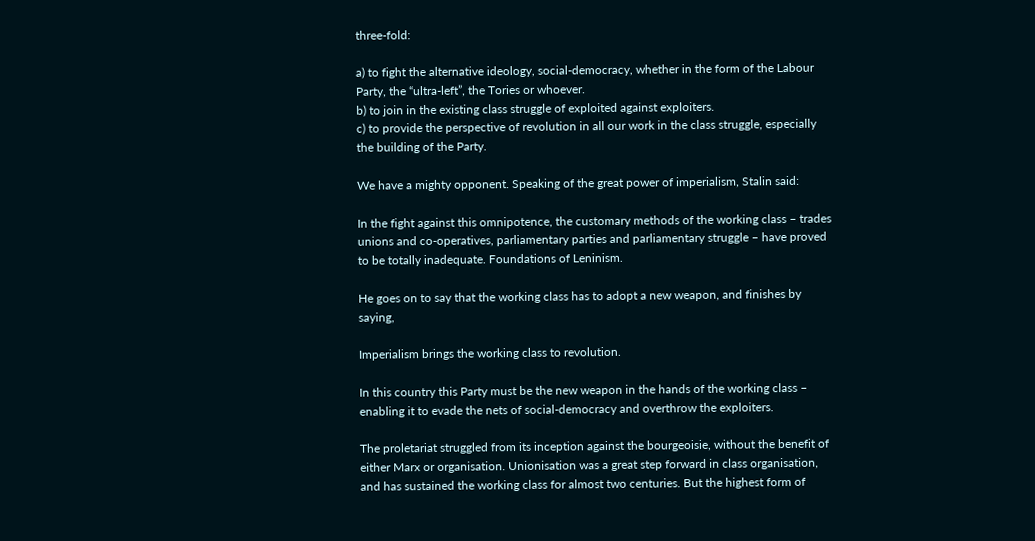three-fold:

a) to fight the alternative ideology, social-democracy, whether in the form of the Labour Party, the “ultra-left”, the Tories or whoever.
b) to join in the existing class struggle of exploited against exploiters.
c) to provide the perspective of revolution in all our work in the class struggle, especially the building of the Party.

We have a mighty opponent. Speaking of the great power of imperialism, Stalin said:

In the fight against this omnipotence, the customary methods of the working class – trades unions and co-operatives, parliamentary parties and parliamentary struggle – have proved to be totally inadequate. Foundations of Leninism.

He goes on to say that the working class has to adopt a new weapon, and finishes by saying,

Imperialism brings the working class to revolution.

In this country this Party must be the new weapon in the hands of the working class – enabling it to evade the nets of social-democracy and overthrow the exploiters.

The proletariat struggled from its inception against the bourgeoisie, without the benefit of either Marx or organisation. Unionisation was a great step forward in class organisation, and has sustained the working class for almost two centuries. But the highest form of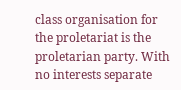class organisation for the proletariat is the proletarian party. With no interests separate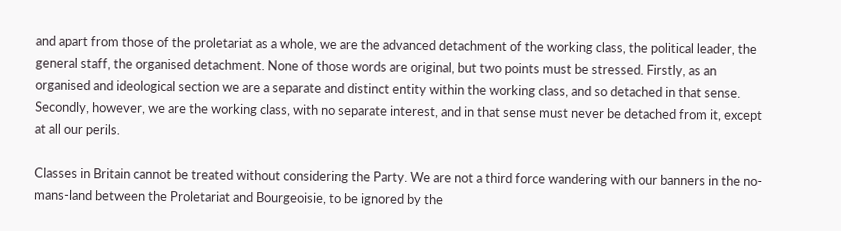and apart from those of the proletariat as a whole, we are the advanced detachment of the working class, the political leader, the general staff, the organised detachment. None of those words are original, but two points must be stressed. Firstly, as an organised and ideological section we are a separate and distinct entity within the working class, and so detached in that sense. Secondly, however, we are the working class, with no separate interest, and in that sense must never be detached from it, except at all our perils.

Classes in Britain cannot be treated without considering the Party. We are not a third force wandering with our banners in the no-mans-land between the Proletariat and Bourgeoisie, to be ignored by the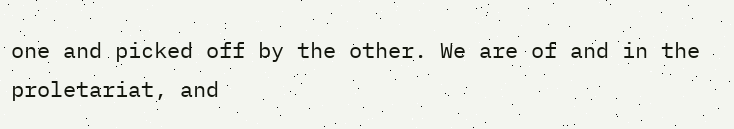one and picked off by the other. We are of and in the proletariat, and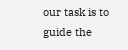our task is to guide the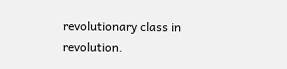revolutionary class in revolution.